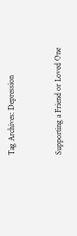Tag Archives: Depression


Supporting a Friend or Loved One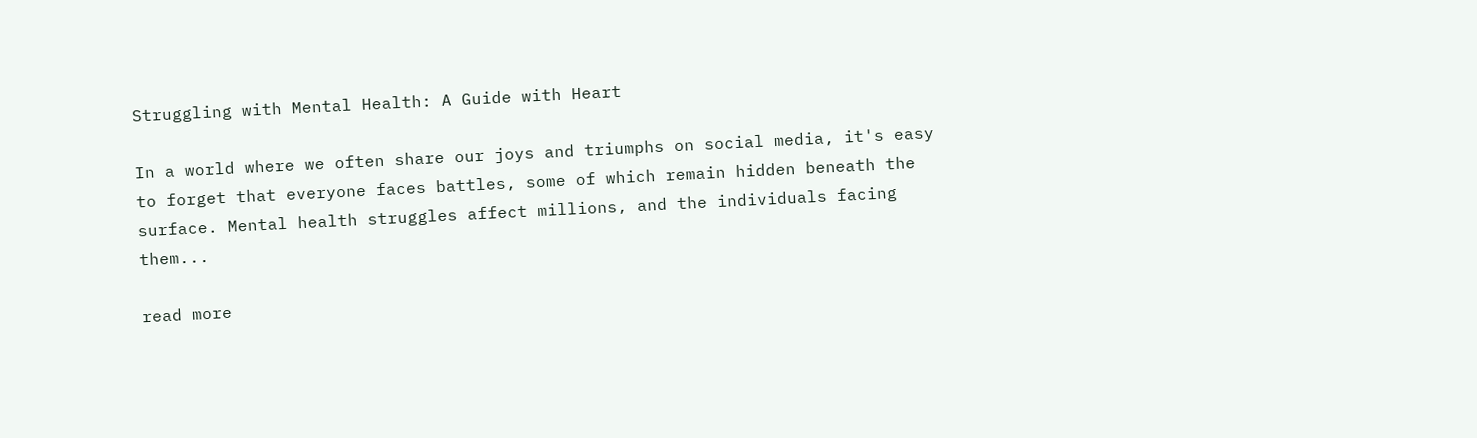Struggling with Mental Health: A Guide with Heart

In a world where we often share our joys and triumphs on social media, it's easy to forget that everyone faces battles, some of which remain hidden beneath the surface. Mental health struggles affect millions, and the individuals facing them...

read more